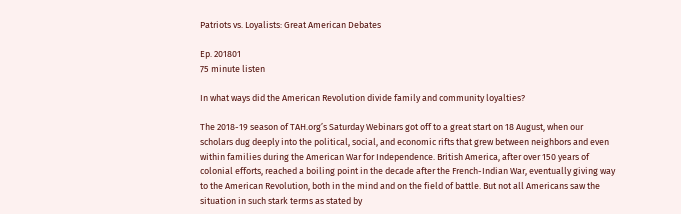Patriots vs. Loyalists: Great American Debates

Ep. 201801
75 minute listen

In what ways did the American Revolution divide family and community loyalties?

The 2018-19 season of TAH.org’s Saturday Webinars got off to a great start on 18 August, when our scholars dug deeply into the political, social, and economic rifts that grew between neighbors and even within families during the American War for Independence. British America, after over 150 years of colonial efforts, reached a boiling point in the decade after the French-Indian War, eventually giving way to the American Revolution, both in the mind and on the field of battle. But not all Americans saw the situation in such stark terms as stated by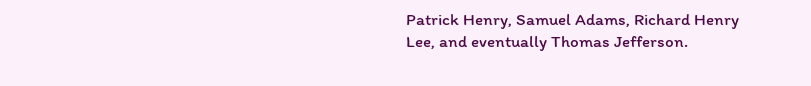Patrick Henry, Samuel Adams, Richard Henry Lee, and eventually Thomas Jefferson.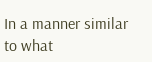In a manner similar to what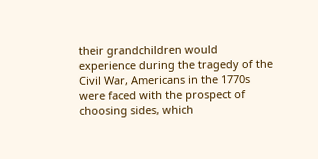their grandchildren would experience during the tragedy of the Civil War, Americans in the 1770s were faced with the prospect of choosing sides, which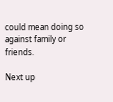could mean doing so against family or friends.

Next up